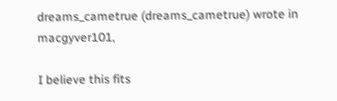dreams_cametrue (dreams_cametrue) wrote in macgyver101,

I believe this fits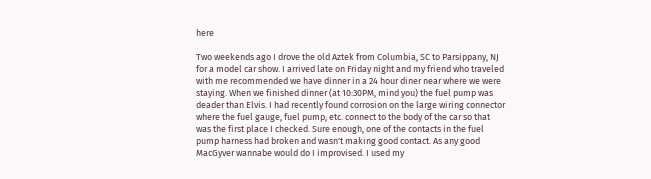here

Two weekends ago I drove the old Aztek from Columbia, SC to Parsippany, NJ for a model car show. I arrived late on Friday night and my friend who traveled with me recommended we have dinner in a 24 hour diner near where we were staying. When we finished dinner (at 10:30PM, mind you) the fuel pump was deader than Elvis. I had recently found corrosion on the large wiring connector where the fuel gauge, fuel pump, etc. connect to the body of the car so that was the first place I checked. Sure enough, one of the contacts in the fuel pump harness had broken and wasn't making good contact. As any good MacGyver wannabe would do I improvised. I used my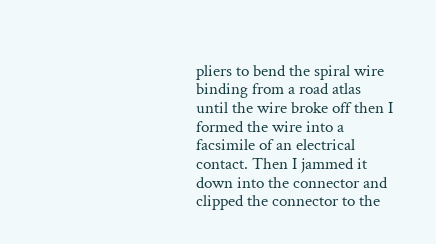pliers to bend the spiral wire binding from a road atlas until the wire broke off then I formed the wire into a facsimile of an electrical contact. Then I jammed it down into the connector and clipped the connector to the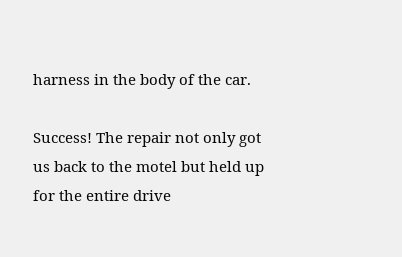harness in the body of the car.

Success! The repair not only got us back to the motel but held up for the entire drive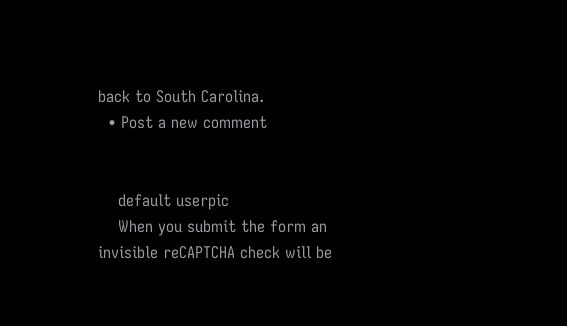back to South Carolina.
  • Post a new comment


    default userpic
    When you submit the form an invisible reCAPTCHA check will be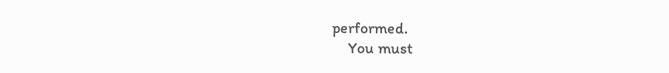performed.
    You must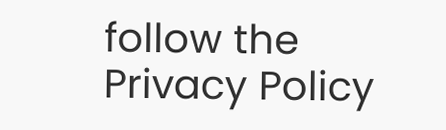follow the Privacy Policy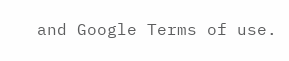and Google Terms of use.